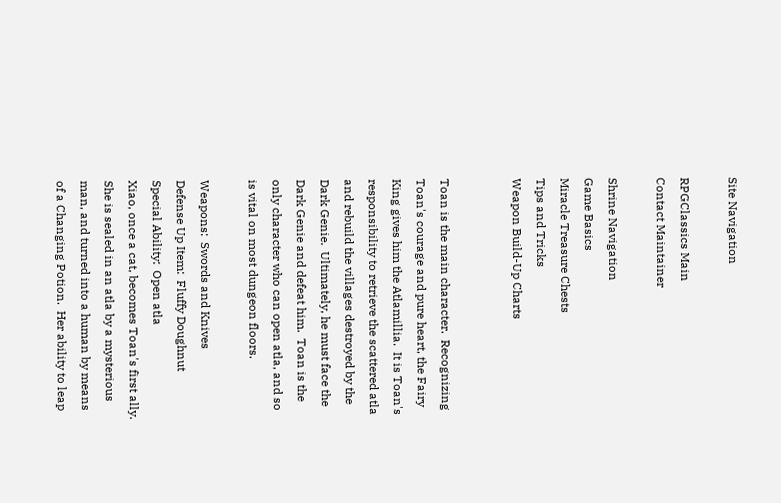Site Navigation

RPGClassics Main
Contact Maintainer

Shrine Navigation
Game Basics
Miracle Treasure Chests
Tips and Tricks
Weapon Build-Up Charts


Toan is the main character.  Recognizing Toan's courage and pure heart, the Fairy King gives him the Atlamillia.  It is Toan's responsibility to retrieve the scattered atla and rebuild the villages destroyed by the Dark Genie.  Ultimately, he must face the Dark Genie and defeat him.  Toan is the only character who can open atla, and so is vital on most dungeon floors.

Weapons:  Swords and Knives
Defense Up Item:  Fluffy Doughnut
Special Ability:  Open atla
Xiao, once a cat, becomes Toan's first ally.  She is sealed in an atla by a mysterious man, and turned into a human by means of a Changing Potion.  Her ability to leap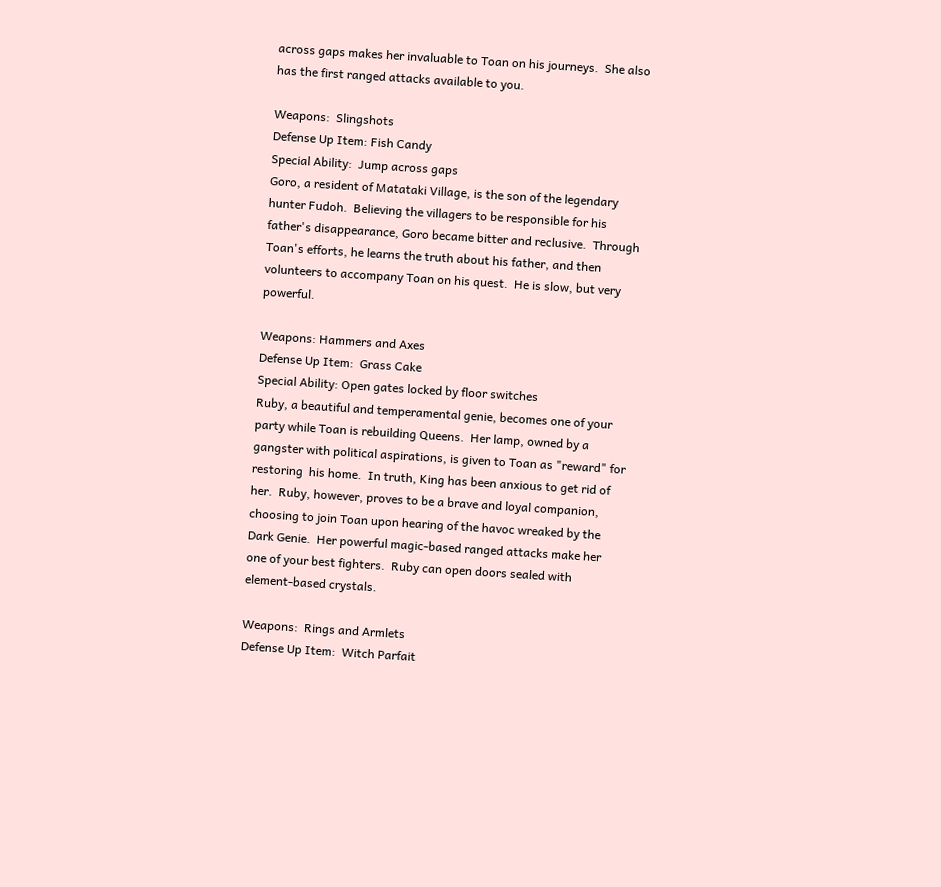across gaps makes her invaluable to Toan on his journeys.  She also has the first ranged attacks available to you.

Weapons:  Slingshots
Defense Up Item: Fish Candy
Special Ability:  Jump across gaps
Goro, a resident of Matataki Village, is the son of the legendary hunter Fudoh.  Believing the villagers to be responsible for his father's disappearance, Goro became bitter and reclusive.  Through Toan's efforts, he learns the truth about his father, and then volunteers to accompany Toan on his quest.  He is slow, but very powerful.

Weapons: Hammers and Axes
Defense Up Item:  Grass Cake
Special Ability: Open gates locked by floor switches
Ruby, a beautiful and temperamental genie, becomes one of your party while Toan is rebuilding Queens.  Her lamp, owned by a gangster with political aspirations, is given to Toan as "reward" for restoring  his home.  In truth, King has been anxious to get rid of her.  Ruby, however, proves to be a brave and loyal companion, choosing to join Toan upon hearing of the havoc wreaked by the Dark Genie.  Her powerful magic-based ranged attacks make her one of your best fighters.  Ruby can open doors sealed with element-based crystals.

Weapons:  Rings and Armlets
Defense Up Item:  Witch Parfait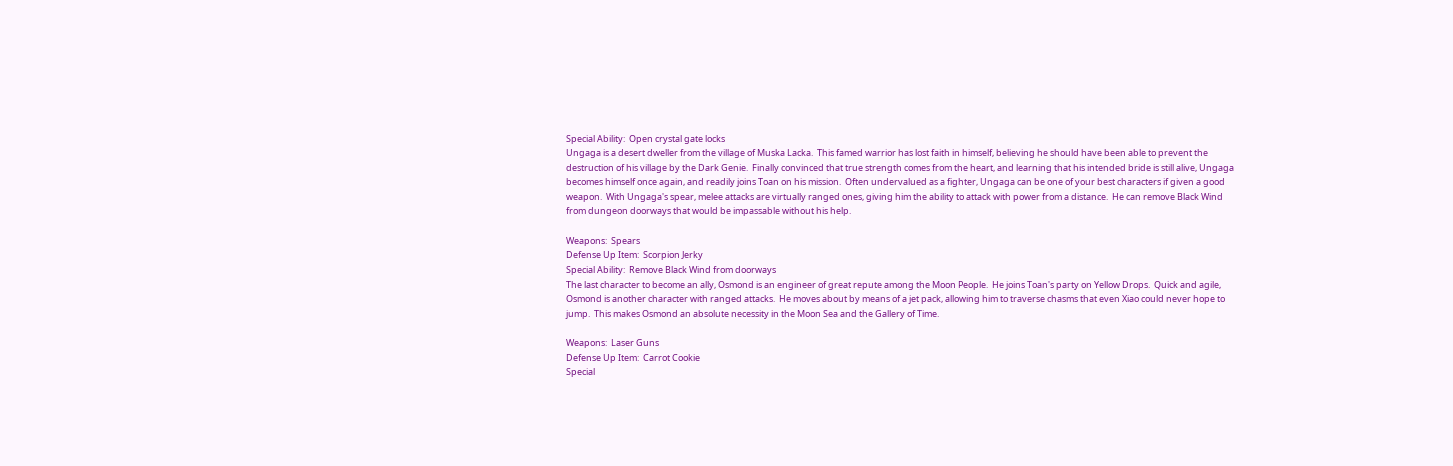Special Ability:  Open crystal gate locks
Ungaga is a desert dweller from the village of Muska Lacka.  This famed warrior has lost faith in himself, believing he should have been able to prevent the destruction of his village by the Dark Genie.  Finally convinced that true strength comes from the heart, and learning that his intended bride is still alive, Ungaga becomes himself once again, and readily joins Toan on his mission.  Often undervalued as a fighter, Ungaga can be one of your best characters if given a good weapon.  With Ungaga's spear, melee attacks are virtually ranged ones, giving him the ability to attack with power from a distance.  He can remove Black Wind from dungeon doorways that would be impassable without his help.

Weapons:  Spears
Defense Up Item:  Scorpion Jerky
Special Ability:  Remove Black Wind from doorways
The last character to become an ally, Osmond is an engineer of great repute among the Moon People.  He joins Toan's party on Yellow Drops.  Quick and agile, Osmond is another character with ranged attacks.  He moves about by means of a jet pack, allowing him to traverse chasms that even Xiao could never hope to jump.  This makes Osmond an absolute necessity in the Moon Sea and the Gallery of Time.

Weapons:  Laser Guns
Defense Up Item:  Carrot Cookie
Special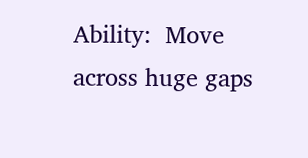Ability:  Move across huge gaps